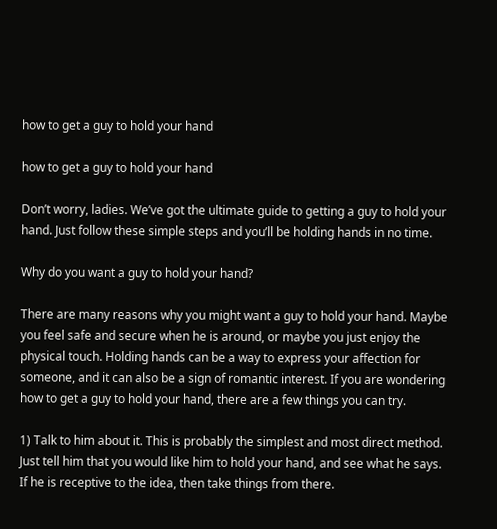how to get a guy to hold your hand

how to get a guy to hold your hand

Don’t worry, ladies. We’ve got the ultimate guide to getting a guy to hold your hand. Just follow these simple steps and you’ll be holding hands in no time.

Why do you want a guy to hold your hand?

There are many reasons why you might want a guy to hold your hand. Maybe you feel safe and secure when he is around, or maybe you just enjoy the physical touch. Holding hands can be a way to express your affection for someone, and it can also be a sign of romantic interest. If you are wondering how to get a guy to hold your hand, there are a few things you can try.

1) Talk to him about it. This is probably the simplest and most direct method. Just tell him that you would like him to hold your hand, and see what he says. If he is receptive to the idea, then take things from there.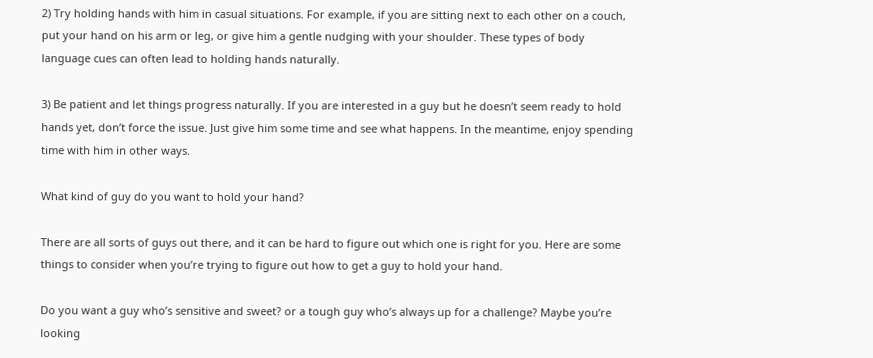2) Try holding hands with him in casual situations. For example, if you are sitting next to each other on a couch, put your hand on his arm or leg, or give him a gentle nudging with your shoulder. These types of body language cues can often lead to holding hands naturally.

3) Be patient and let things progress naturally. If you are interested in a guy but he doesn’t seem ready to hold hands yet, don’t force the issue. Just give him some time and see what happens. In the meantime, enjoy spending time with him in other ways.

What kind of guy do you want to hold your hand?

There are all sorts of guys out there, and it can be hard to figure out which one is right for you. Here are some things to consider when you’re trying to figure out how to get a guy to hold your hand.

Do you want a guy who’s sensitive and sweet? or a tough guy who’s always up for a challenge? Maybe you’re looking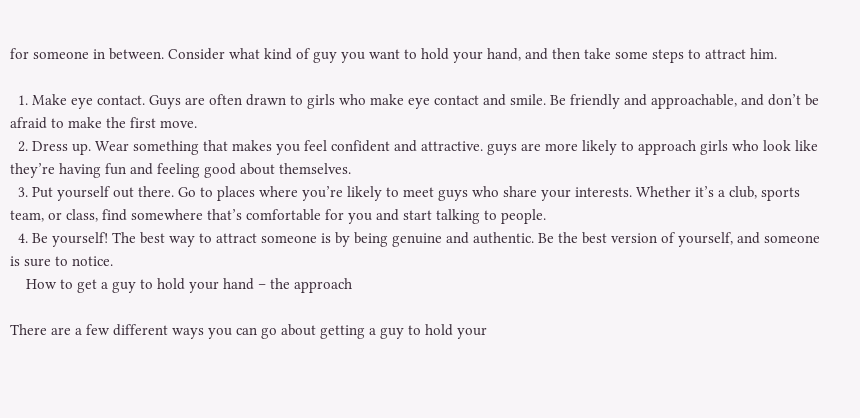for someone in between. Consider what kind of guy you want to hold your hand, and then take some steps to attract him.

  1. Make eye contact. Guys are often drawn to girls who make eye contact and smile. Be friendly and approachable, and don’t be afraid to make the first move.
  2. Dress up. Wear something that makes you feel confident and attractive. guys are more likely to approach girls who look like they’re having fun and feeling good about themselves.
  3. Put yourself out there. Go to places where you’re likely to meet guys who share your interests. Whether it’s a club, sports team, or class, find somewhere that’s comfortable for you and start talking to people.
  4. Be yourself! The best way to attract someone is by being genuine and authentic. Be the best version of yourself, and someone is sure to notice.
    How to get a guy to hold your hand – the approach

There are a few different ways you can go about getting a guy to hold your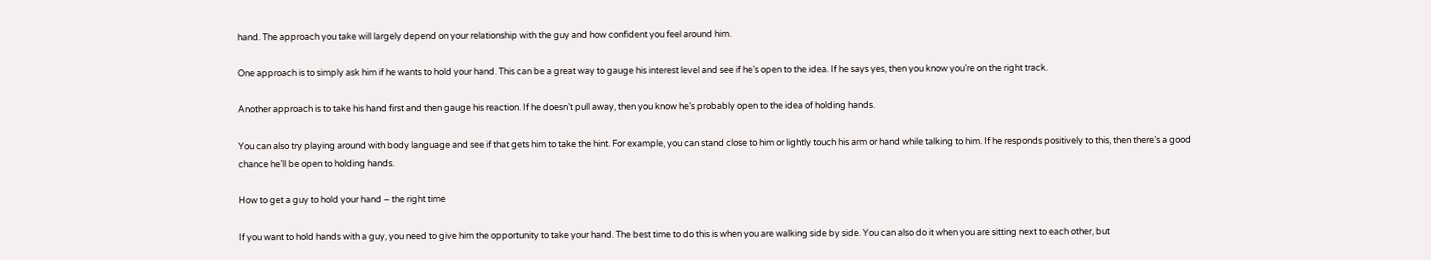hand. The approach you take will largely depend on your relationship with the guy and how confident you feel around him.

One approach is to simply ask him if he wants to hold your hand. This can be a great way to gauge his interest level and see if he’s open to the idea. If he says yes, then you know you’re on the right track.

Another approach is to take his hand first and then gauge his reaction. If he doesn’t pull away, then you know he’s probably open to the idea of holding hands.

You can also try playing around with body language and see if that gets him to take the hint. For example, you can stand close to him or lightly touch his arm or hand while talking to him. If he responds positively to this, then there’s a good chance he’ll be open to holding hands.

How to get a guy to hold your hand – the right time

If you want to hold hands with a guy, you need to give him the opportunity to take your hand. The best time to do this is when you are walking side by side. You can also do it when you are sitting next to each other, but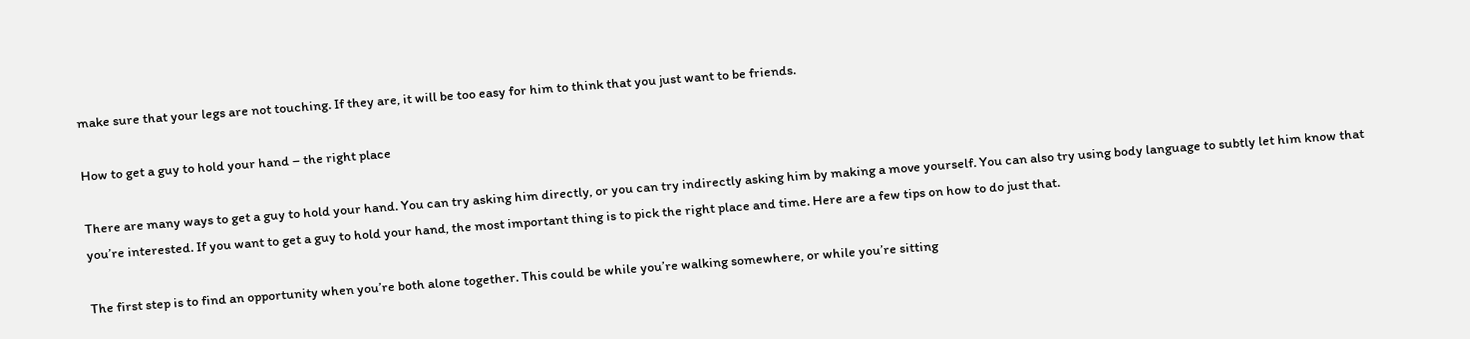make sure that your legs are not touching. If they are, it will be too easy for him to think that you just want to be friends.

How to get a guy to hold your hand – the right place

There are many ways to get a guy to hold your hand. You can try asking him directly, or you can try indirectly asking him by making a move yourself. You can also try using body language to subtly let him know that you’re interested. If you want to get a guy to hold your hand, the most important thing is to pick the right place and time. Here are a few tips on how to do just that.

The first step is to find an opportunity when you’re both alone together. This could be while you’re walking somewhere, or while you’re sitting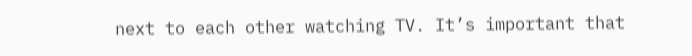next to each other watching TV. It’s important that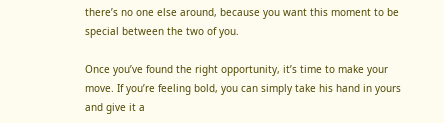there’s no one else around, because you want this moment to be special between the two of you.

Once you’ve found the right opportunity, it’s time to make your move. If you’re feeling bold, you can simply take his hand in yours and give it a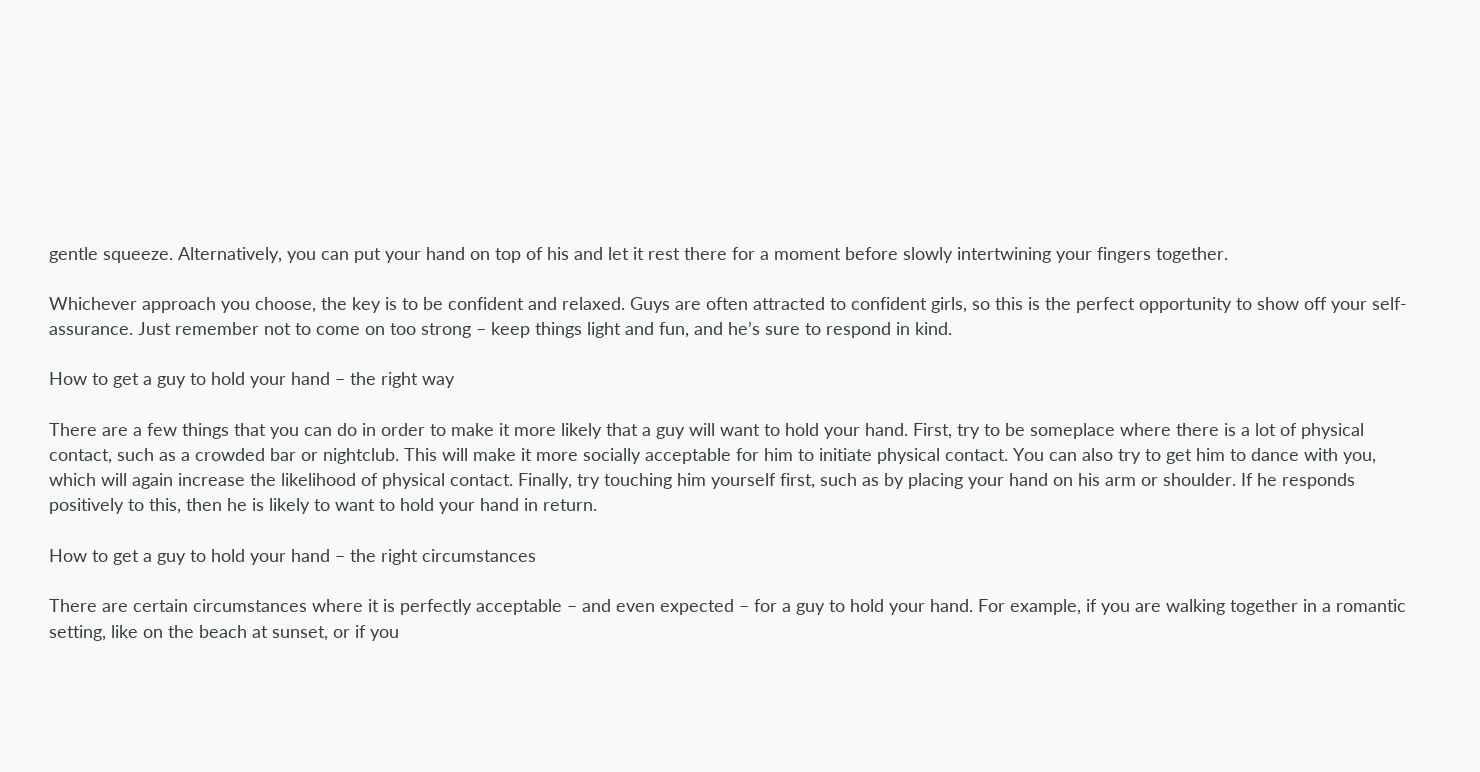gentle squeeze. Alternatively, you can put your hand on top of his and let it rest there for a moment before slowly intertwining your fingers together.

Whichever approach you choose, the key is to be confident and relaxed. Guys are often attracted to confident girls, so this is the perfect opportunity to show off your self-assurance. Just remember not to come on too strong – keep things light and fun, and he’s sure to respond in kind.

How to get a guy to hold your hand – the right way

There are a few things that you can do in order to make it more likely that a guy will want to hold your hand. First, try to be someplace where there is a lot of physical contact, such as a crowded bar or nightclub. This will make it more socially acceptable for him to initiate physical contact. You can also try to get him to dance with you, which will again increase the likelihood of physical contact. Finally, try touching him yourself first, such as by placing your hand on his arm or shoulder. If he responds positively to this, then he is likely to want to hold your hand in return.

How to get a guy to hold your hand – the right circumstances

There are certain circumstances where it is perfectly acceptable – and even expected – for a guy to hold your hand. For example, if you are walking together in a romantic setting, like on the beach at sunset, or if you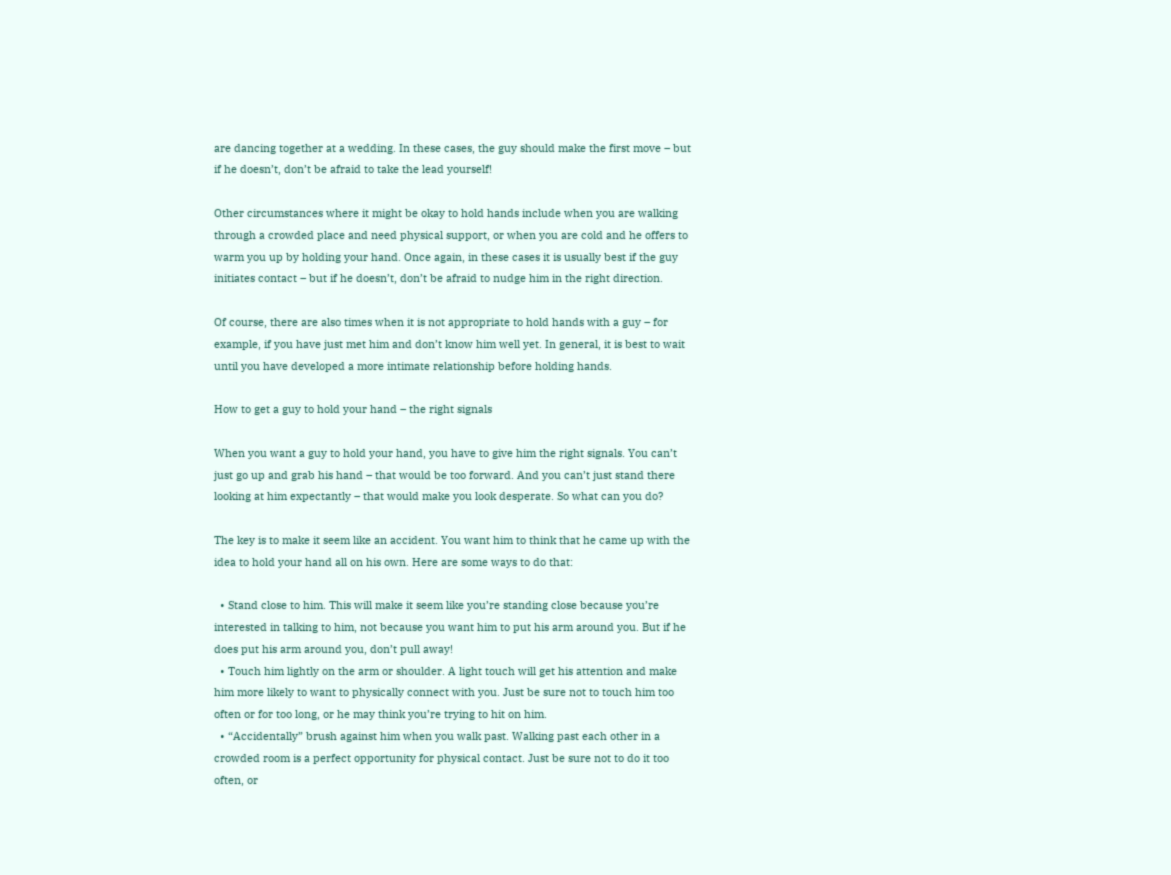are dancing together at a wedding. In these cases, the guy should make the first move – but if he doesn’t, don’t be afraid to take the lead yourself!

Other circumstances where it might be okay to hold hands include when you are walking through a crowded place and need physical support, or when you are cold and he offers to warm you up by holding your hand. Once again, in these cases it is usually best if the guy initiates contact – but if he doesn’t, don’t be afraid to nudge him in the right direction.

Of course, there are also times when it is not appropriate to hold hands with a guy – for example, if you have just met him and don’t know him well yet. In general, it is best to wait until you have developed a more intimate relationship before holding hands.

How to get a guy to hold your hand – the right signals

When you want a guy to hold your hand, you have to give him the right signals. You can’t just go up and grab his hand – that would be too forward. And you can’t just stand there looking at him expectantly – that would make you look desperate. So what can you do?

The key is to make it seem like an accident. You want him to think that he came up with the idea to hold your hand all on his own. Here are some ways to do that:

  • Stand close to him. This will make it seem like you’re standing close because you’re interested in talking to him, not because you want him to put his arm around you. But if he does put his arm around you, don’t pull away!
  • Touch him lightly on the arm or shoulder. A light touch will get his attention and make him more likely to want to physically connect with you. Just be sure not to touch him too often or for too long, or he may think you’re trying to hit on him.
  • “Accidentally” brush against him when you walk past. Walking past each other in a crowded room is a perfect opportunity for physical contact. Just be sure not to do it too often, or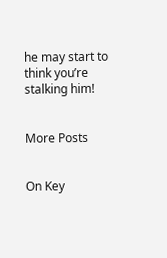he may start to think you’re stalking him!


More Posts


On Key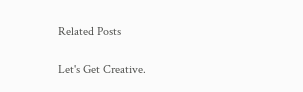Related Posts

Let's Get Creative.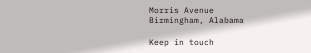Morris Avenue
Birmingham, Alabama

Keep in touch